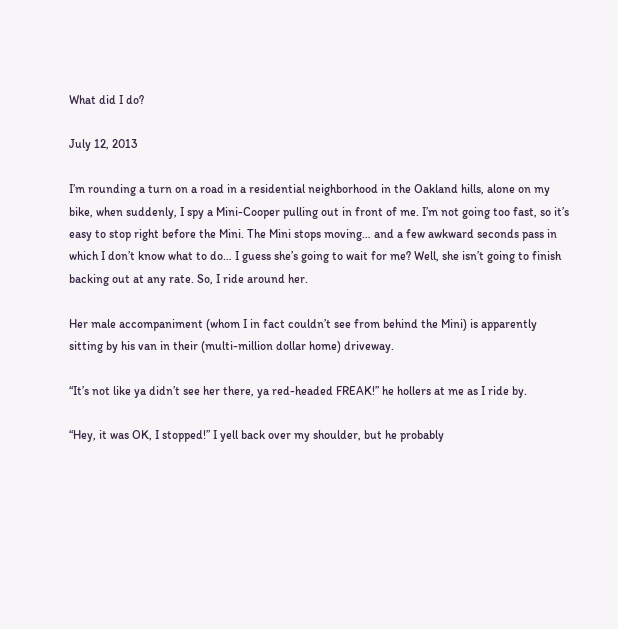What did I do?

July 12, 2013

I’m rounding a turn on a road in a residential neighborhood in the Oakland hills, alone on my bike, when suddenly, I spy a Mini-Cooper pulling out in front of me. I’m not going too fast, so it’s easy to stop right before the Mini. The Mini stops moving… and a few awkward seconds pass in which I don’t know what to do… I guess she’s going to wait for me? Well, she isn’t going to finish backing out at any rate. So, I ride around her.

Her male accompaniment (whom I in fact couldn’t see from behind the Mini) is apparently sitting by his van in their (multi-million dollar home) driveway.

“It’s not like ya didn’t see her there, ya red-headed FREAK!” he hollers at me as I ride by.

“Hey, it was OK, I stopped!” I yell back over my shoulder, but he probably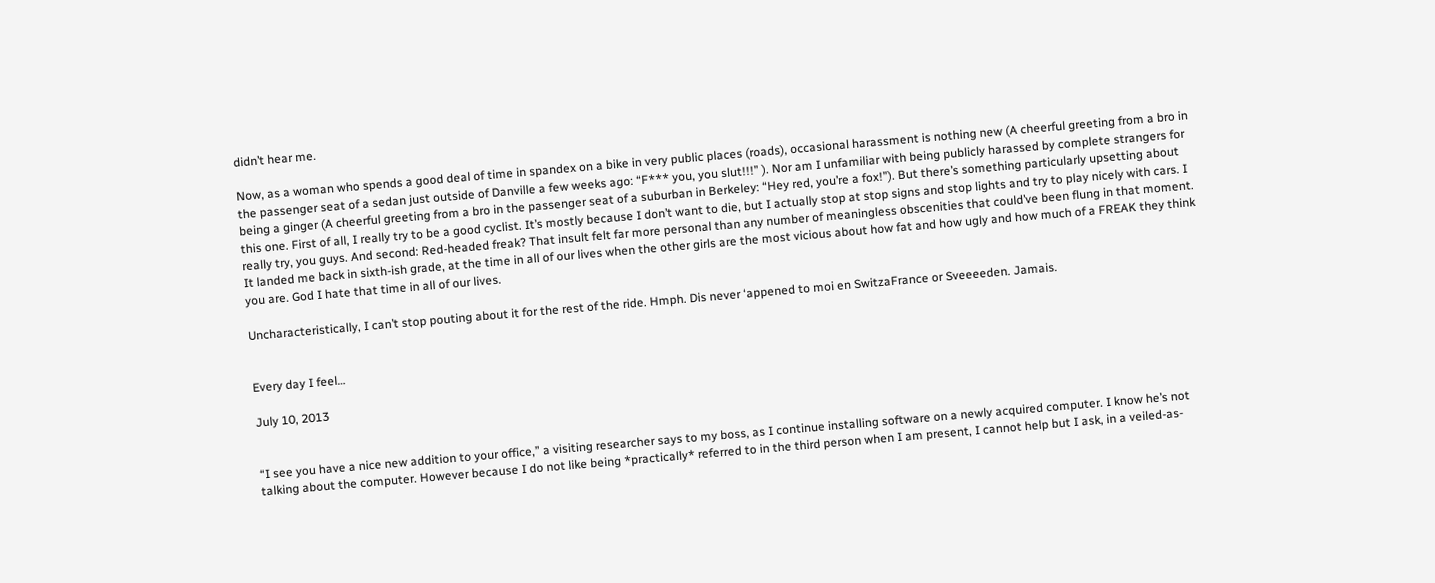didn’t hear me.

Now, as a woman who spends a good deal of time in spandex on a bike in very public places (roads), occasional harassment is nothing new (A cheerful greeting from a bro in the passenger seat of a sedan just outside of Danville a few weeks ago: “F*** you, you slut!!!” ). Nor am I unfamiliar with being publicly harassed by complete strangers for being a ginger (A cheerful greeting from a bro in the passenger seat of a suburban in Berkeley: “Hey red, you’re a fox!”). But there’s something particularly upsetting about this one. First of all, I really try to be a good cyclist. It’s mostly because I don’t want to die, but I actually stop at stop signs and stop lights and try to play nicely with cars. I really try, you guys. And second: Red-headed freak? That insult felt far more personal than any number of meaningless obscenities that could’ve been flung in that moment. It landed me back in sixth-ish grade, at the time in all of our lives when the other girls are the most vicious about how fat and how ugly and how much of a FREAK they think you are. God I hate that time in all of our lives.

Uncharacteristically, I can’t stop pouting about it for the rest of the ride. Hmph. Dis never ‘appened to moi en SwitzaFrance or Sveeeeden. Jamais.


Every day I feel…

July 10, 2013


“I see you have a nice new addition to your office,” a visiting researcher says to my boss, as I continue installing software on a newly acquired computer. I know he’s not talking about the computer. However because I do not like being *practically* referred to in the third person when I am present, I cannot help but I ask, in a veiled-as-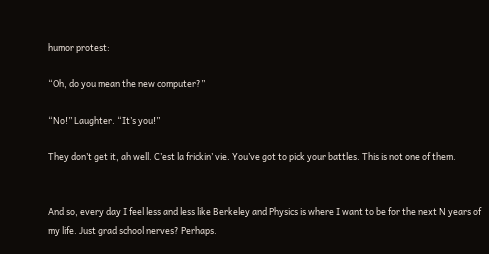humor protest:

“Oh, do you mean the new computer?”

“No!” Laughter. “It’s you!”

They don’t get it, ah well. C’est la frickin’ vie. You’ve got to pick your battles. This is not one of them.


And so, every day I feel less and less like Berkeley and Physics is where I want to be for the next N years of my life. Just grad school nerves? Perhaps.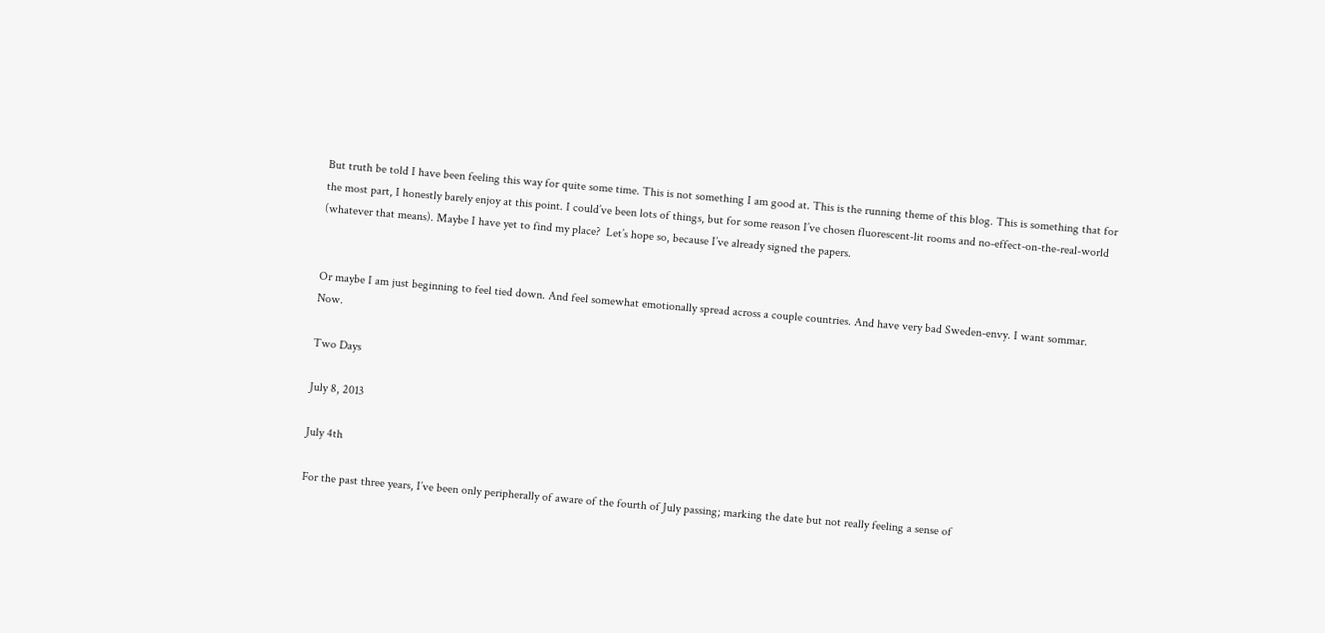But truth be told I have been feeling this way for quite some time. This is not something I am good at. This is the running theme of this blog. This is something that for the most part, I honestly barely enjoy at this point. I could’ve been lots of things, but for some reason I’ve chosen fluorescent-lit rooms and no-effect-on-the-real-world (whatever that means). Maybe I have yet to find my place?  Let’s hope so, because I’ve already signed the papers.


Or maybe I am just beginning to feel tied down. And feel somewhat emotionally spread across a couple countries. And have very bad Sweden-envy. I want sommar. Now.

Two Days

July 8, 2013

July 4th

For the past three years, I’ve been only peripherally of aware of the fourth of July passing; marking the date but not really feeling a sense of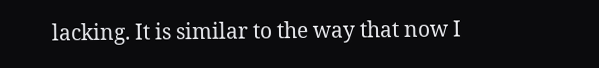lacking. It is similar to the way that now I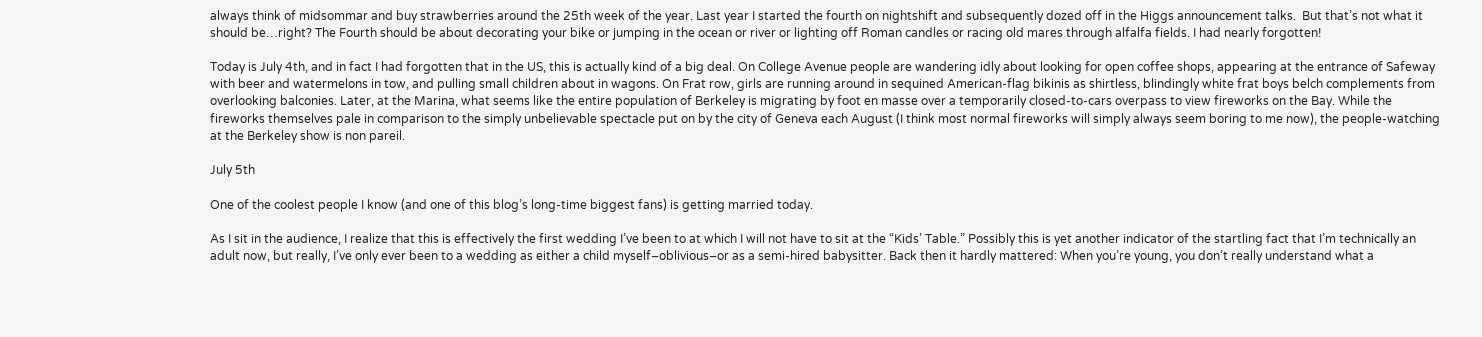always think of midsommar and buy strawberries around the 25th week of the year. Last year I started the fourth on nightshift and subsequently dozed off in the Higgs announcement talks.  But that’s not what it should be…right? The Fourth should be about decorating your bike or jumping in the ocean or river or lighting off Roman candles or racing old mares through alfalfa fields. I had nearly forgotten!

Today is July 4th, and in fact I had forgotten that in the US, this is actually kind of a big deal. On College Avenue people are wandering idly about looking for open coffee shops, appearing at the entrance of Safeway with beer and watermelons in tow, and pulling small children about in wagons. On Frat row, girls are running around in sequined American-flag bikinis as shirtless, blindingly white frat boys belch complements from overlooking balconies. Later, at the Marina, what seems like the entire population of Berkeley is migrating by foot en masse over a temporarily closed-to-cars overpass to view fireworks on the Bay. While the fireworks themselves pale in comparison to the simply unbelievable spectacle put on by the city of Geneva each August (I think most normal fireworks will simply always seem boring to me now), the people-watching at the Berkeley show is non pareil.

July 5th

One of the coolest people I know (and one of this blog’s long-time biggest fans) is getting married today.

As I sit in the audience, I realize that this is effectively the first wedding I’ve been to at which I will not have to sit at the “Kids’ Table.” Possibly this is yet another indicator of the startling fact that I’m technically an adult now, but really, I’ve only ever been to a wedding as either a child myself–oblivious–or as a semi-hired babysitter. Back then it hardly mattered: When you’re young, you don’t really understand what a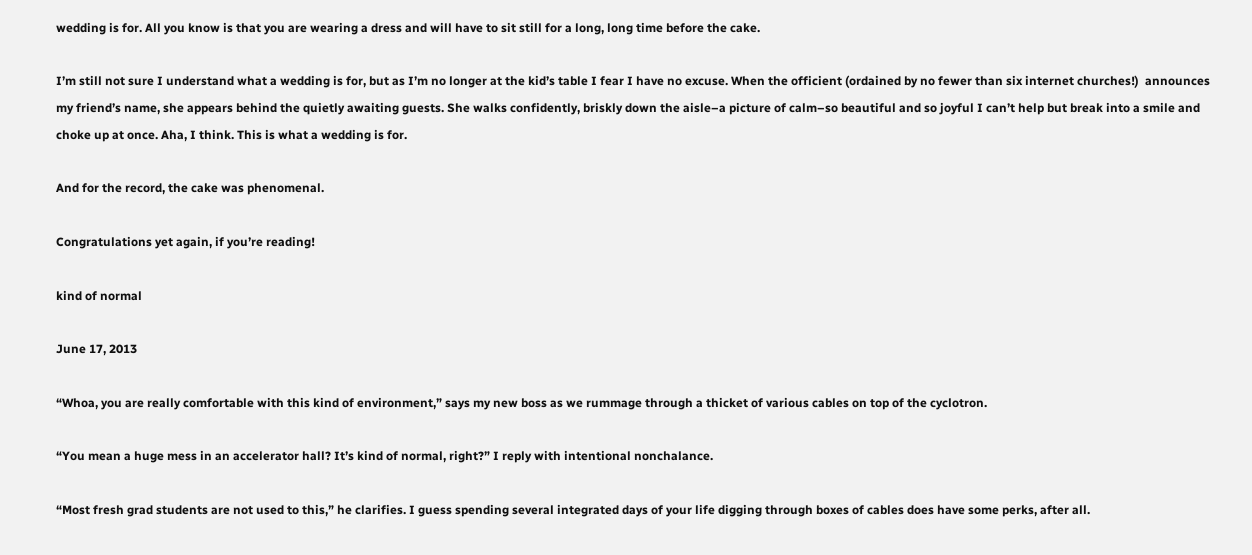wedding is for. All you know is that you are wearing a dress and will have to sit still for a long, long time before the cake.

I’m still not sure I understand what a wedding is for, but as I’m no longer at the kid’s table I fear I have no excuse. When the officient (ordained by no fewer than six internet churches!)  announces my friend’s name, she appears behind the quietly awaiting guests. She walks confidently, briskly down the aisle–a picture of calm–so beautiful and so joyful I can’t help but break into a smile and choke up at once. Aha, I think. This is what a wedding is for.

And for the record, the cake was phenomenal.

Congratulations yet again, if you’re reading!

kind of normal

June 17, 2013

“Whoa, you are really comfortable with this kind of environment,” says my new boss as we rummage through a thicket of various cables on top of the cyclotron.

“You mean a huge mess in an accelerator hall? It’s kind of normal, right?” I reply with intentional nonchalance.

“Most fresh grad students are not used to this,” he clarifies. I guess spending several integrated days of your life digging through boxes of cables does have some perks, after all.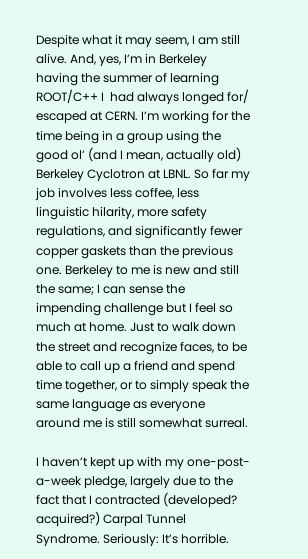Despite what it may seem, I am still alive. And, yes, I’m in Berkeley having the summer of learning ROOT/C++ I  had always longed for/ escaped at CERN. I’m working for the time being in a group using the good ol’ (and I mean, actually old) Berkeley Cyclotron at LBNL. So far my job involves less coffee, less linguistic hilarity, more safety regulations, and significantly fewer copper gaskets than the previous one. Berkeley to me is new and still the same; I can sense the impending challenge but I feel so much at home. Just to walk down the street and recognize faces, to be able to call up a friend and spend time together, or to simply speak the same language as everyone around me is still somewhat surreal.

I haven’t kept up with my one-post-a-week pledge, largely due to the fact that I contracted (developed? acquired?) Carpal Tunnel Syndrome. Seriously: It’s horrible.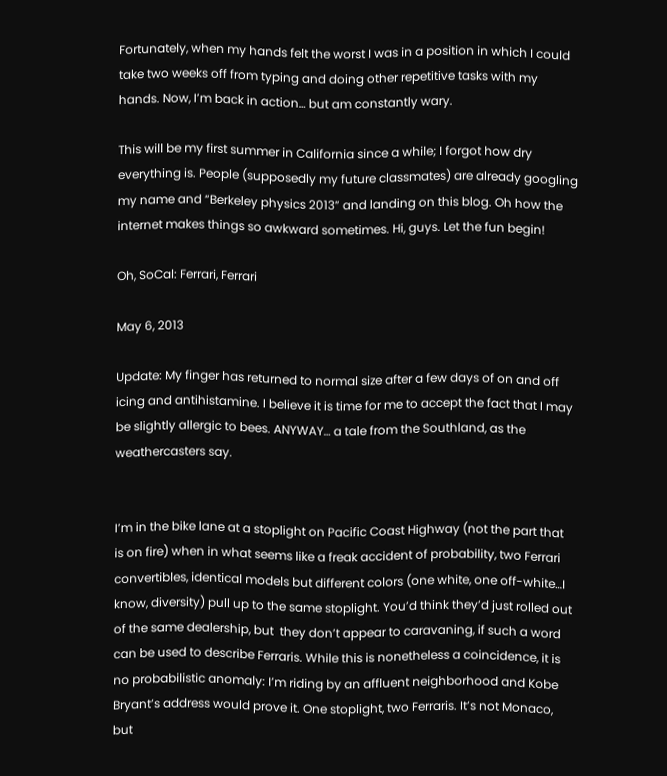Fortunately, when my hands felt the worst I was in a position in which I could take two weeks off from typing and doing other repetitive tasks with my hands. Now, I’m back in action… but am constantly wary.

This will be my first summer in California since a while; I forgot how dry everything is. People (supposedly my future classmates) are already googling my name and “Berkeley physics 2013” and landing on this blog. Oh how the internet makes things so awkward sometimes. Hi, guys. Let the fun begin!

Oh, SoCal: Ferrari, Ferrari

May 6, 2013

Update: My finger has returned to normal size after a few days of on and off icing and antihistamine. I believe it is time for me to accept the fact that I may be slightly allergic to bees. ANYWAY… a tale from the Southland, as the weathercasters say.


I’m in the bike lane at a stoplight on Pacific Coast Highway (not the part that is on fire) when in what seems like a freak accident of probability, two Ferrari convertibles, identical models but different colors (one white, one off-white…I know, diversity) pull up to the same stoplight. You’d think they’d just rolled out of the same dealership, but  they don’t appear to caravaning, if such a word can be used to describe Ferraris. While this is nonetheless a coincidence, it is no probabilistic anomaly: I’m riding by an affluent neighborhood and Kobe Bryant’s address would prove it. One stoplight, two Ferraris. It’s not Monaco, but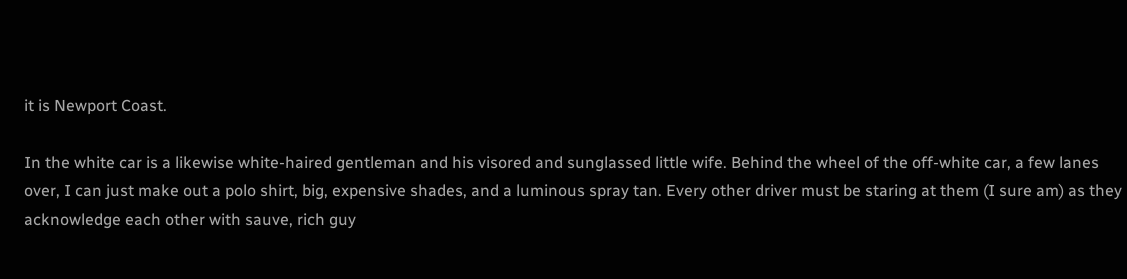it is Newport Coast.

In the white car is a likewise white-haired gentleman and his visored and sunglassed little wife. Behind the wheel of the off-white car, a few lanes over, I can just make out a polo shirt, big, expensive shades, and a luminous spray tan. Every other driver must be staring at them (I sure am) as they acknowledge each other with sauve, rich guy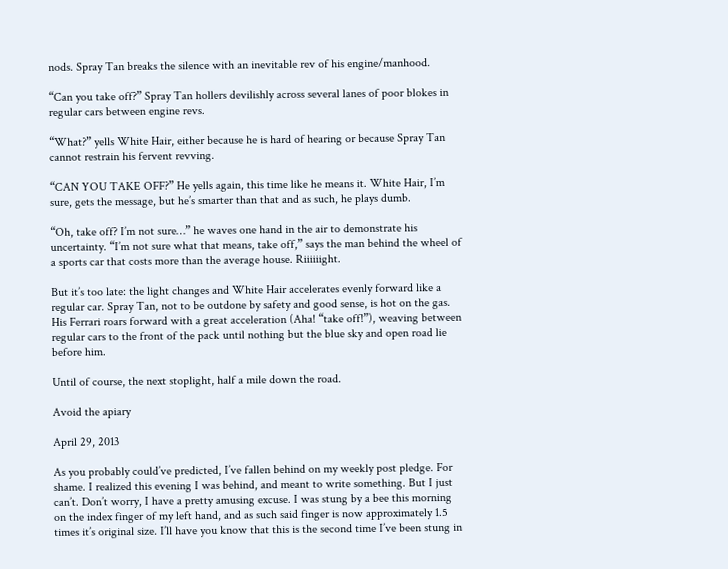nods. Spray Tan breaks the silence with an inevitable rev of his engine/manhood.

“Can you take off?” Spray Tan hollers devilishly across several lanes of poor blokes in regular cars between engine revs.

“What?” yells White Hair, either because he is hard of hearing or because Spray Tan cannot restrain his fervent revving.

“CAN YOU TAKE OFF?” He yells again, this time like he means it. White Hair, I’m sure, gets the message, but he’s smarter than that and as such, he plays dumb.

“Oh, take off? I’m not sure…” he waves one hand in the air to demonstrate his uncertainty. “I’m not sure what that means, take off,” says the man behind the wheel of a sports car that costs more than the average house. Riiiiiight.

But it’s too late: the light changes and White Hair accelerates evenly forward like a regular car. Spray Tan, not to be outdone by safety and good sense, is hot on the gas. His Ferrari roars forward with a great acceleration (Aha! “take off!”), weaving between regular cars to the front of the pack until nothing but the blue sky and open road lie before him.

Until of course, the next stoplight, half a mile down the road.

Avoid the apiary

April 29, 2013

As you probably could’ve predicted, I’ve fallen behind on my weekly post pledge. For shame. I realized this evening I was behind, and meant to write something. But I just can’t. Don’t worry, I have a pretty amusing excuse. I was stung by a bee this morning on the index finger of my left hand, and as such said finger is now approximately 1.5 times it’s original size. I’ll have you know that this is the second time I’ve been stung in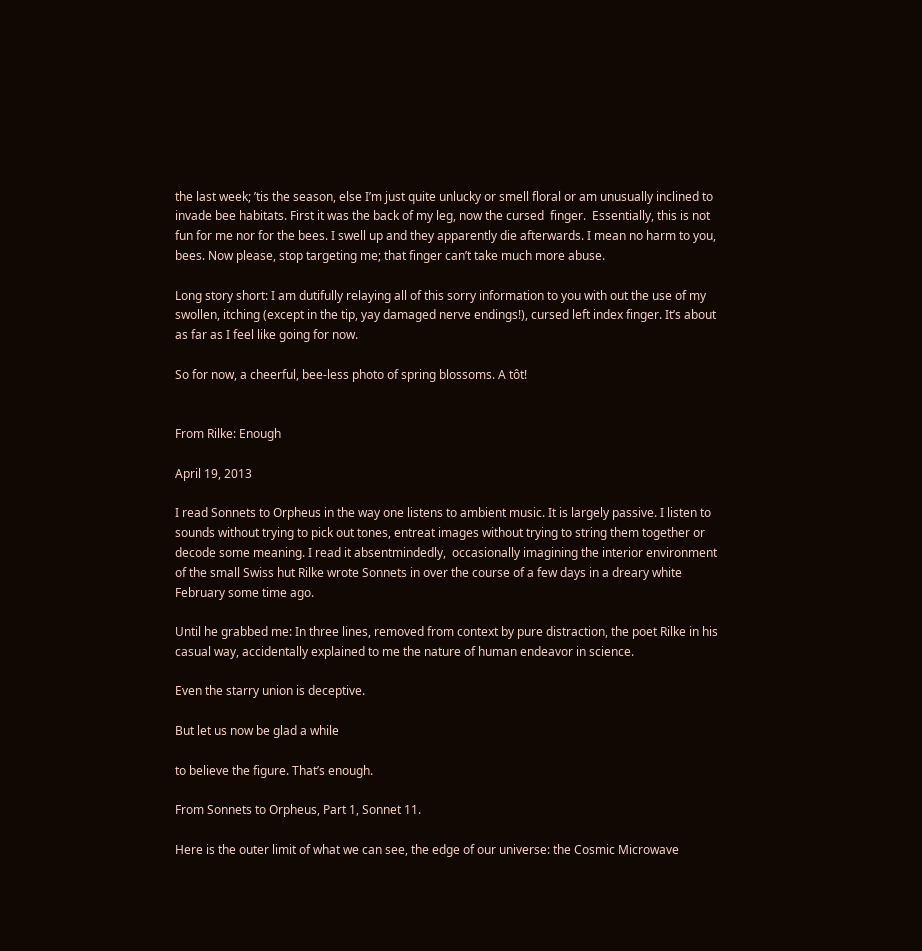the last week; ’tis the season, else I’m just quite unlucky or smell floral or am unusually inclined to invade bee habitats. First it was the back of my leg, now the cursed  finger.  Essentially, this is not fun for me nor for the bees. I swell up and they apparently die afterwards. I mean no harm to you, bees. Now please, stop targeting me; that finger can’t take much more abuse.

Long story short: I am dutifully relaying all of this sorry information to you with out the use of my swollen, itching (except in the tip, yay damaged nerve endings!), cursed left index finger. It’s about as far as I feel like going for now.

So for now, a cheerful, bee-less photo of spring blossoms. A tôt!


From Rilke: Enough

April 19, 2013

I read Sonnets to Orpheus in the way one listens to ambient music. It is largely passive. I listen to sounds without trying to pick out tones, entreat images without trying to string them together or decode some meaning. I read it absentmindedly,  occasionally imagining the interior environment of the small Swiss hut Rilke wrote Sonnets in over the course of a few days in a dreary white February some time ago.

Until he grabbed me: In three lines, removed from context by pure distraction, the poet Rilke in his casual way, accidentally explained to me the nature of human endeavor in science.

Even the starry union is deceptive.

But let us now be glad a while

to believe the figure. That’s enough.

From Sonnets to Orpheus, Part 1, Sonnet 11.

Here is the outer limit of what we can see, the edge of our universe: the Cosmic Microwave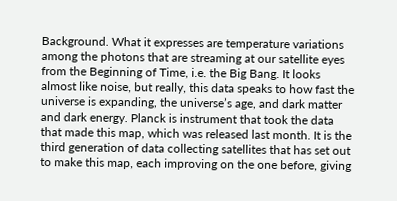Background. What it expresses are temperature variations among the photons that are streaming at our satellite eyes from the Beginning of Time, i.e. the Big Bang. It looks almost like noise, but really, this data speaks to how fast the universe is expanding, the universe’s age, and dark matter and dark energy. Planck is instrument that took the data that made this map, which was released last month. It is the third generation of data collecting satellites that has set out to make this map, each improving on the one before, giving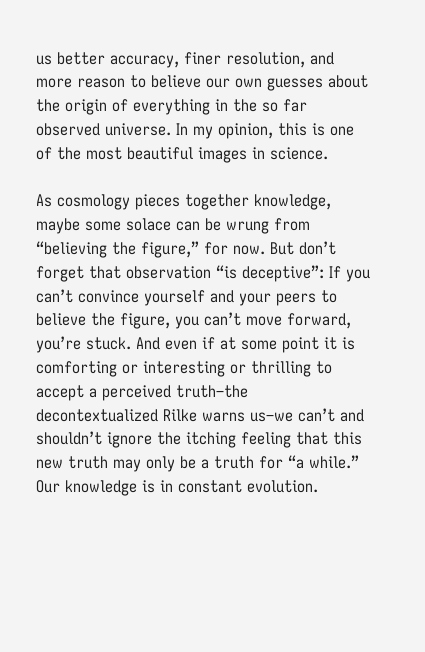us better accuracy, finer resolution, and more reason to believe our own guesses about the origin of everything in the so far observed universe. In my opinion, this is one of the most beautiful images in science.

As cosmology pieces together knowledge, maybe some solace can be wrung from “believing the figure,” for now. But don’t forget that observation “is deceptive”: If you can’t convince yourself and your peers to believe the figure, you can’t move forward, you’re stuck. And even if at some point it is comforting or interesting or thrilling to accept a perceived truth–the decontextualized Rilke warns us–we can’t and shouldn’t ignore the itching feeling that this new truth may only be a truth for “a while.” Our knowledge is in constant evolution.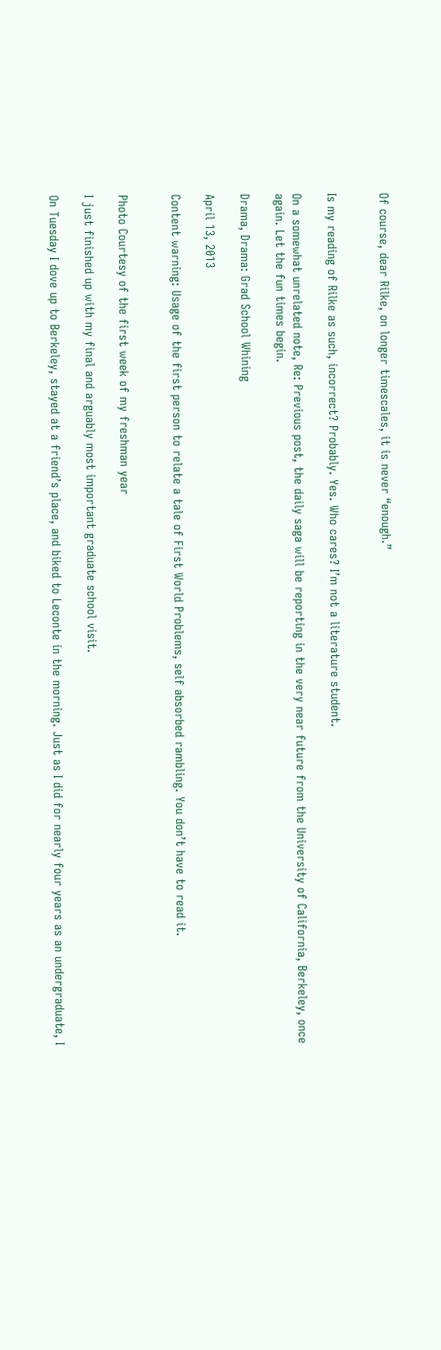Of course, dear Rilke, on longer timescales, it is never “enough.”


Is my reading of Rilke as such, incorrect? Probably. Yes. Who cares? I’m not a literature student.

On a somewhat unrelated note, Re: Previous post, the daily saga will be reporting in the very near future from the University of California, Berkeley, once again. Let the fun times begin.

Drama, Drama: Grad School Whining

April 13, 2013

Content warning: Usage of the first person to relate a tale of First World Problems, self absorbed rambling. You don’t have to read it.


Photo Courtesy of the first week of my freshman year

I just finished up with my final and arguably most important graduate school visit.

On Tuesday I dove up to Berkeley, stayed at a friend’s place, and biked to Leconte in the morning. Just as I did for nearly four years as an undergraduate, I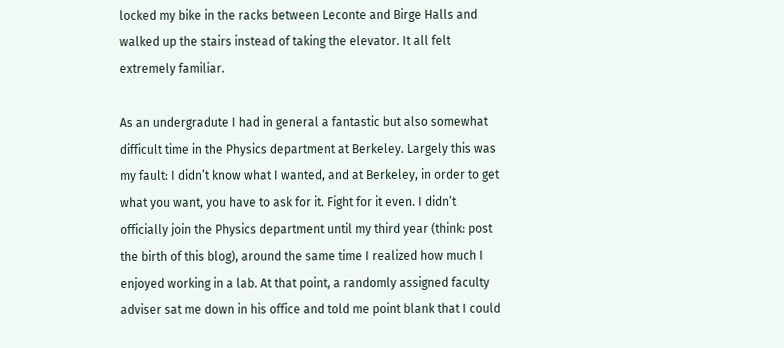locked my bike in the racks between Leconte and Birge Halls and walked up the stairs instead of taking the elevator. It all felt extremely familiar.

As an undergradute I had in general a fantastic but also somewhat difficult time in the Physics department at Berkeley. Largely this was my fault: I didn’t know what I wanted, and at Berkeley, in order to get what you want, you have to ask for it. Fight for it even. I didn’t officially join the Physics department until my third year (think: post the birth of this blog), around the same time I realized how much I enjoyed working in a lab. At that point, a randomly assigned faculty adviser sat me down in his office and told me point blank that I could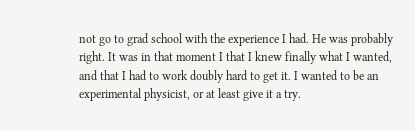not go to grad school with the experience I had. He was probably right. It was in that moment I that I knew finally what I wanted, and that I had to work doubly hard to get it. I wanted to be an experimental physicist, or at least give it a try.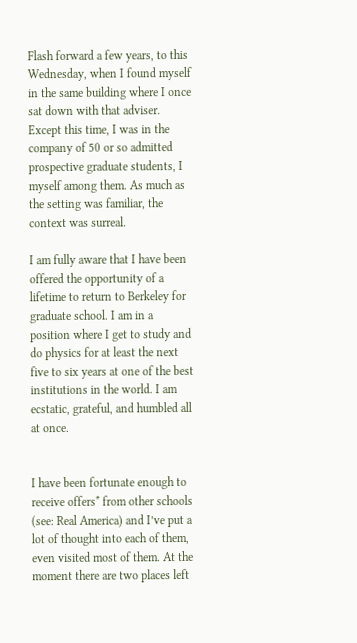Flash forward a few years, to this Wednesday, when I found myself  in the same building where I once sat down with that adviser. Except this time, I was in the company of 50 or so admitted prospective graduate students, I myself among them. As much as the setting was familiar, the context was surreal.

I am fully aware that I have been offered the opportunity of a lifetime to return to Berkeley for graduate school. I am in a position where I get to study and do physics for at least the next five to six years at one of the best institutions in the world. I am ecstatic, grateful, and humbled all at once.


I have been fortunate enough to receive offers* from other schools (see: Real America) and I’ve put a lot of thought into each of them, even visited most of them. At the moment there are two places left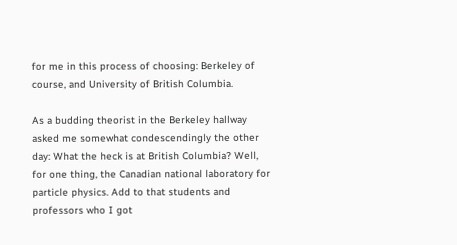for me in this process of choosing: Berkeley of course, and University of British Columbia.

As a budding theorist in the Berkeley hallway asked me somewhat condescendingly the other day: What the heck is at British Columbia? Well, for one thing, the Canadian national laboratory for particle physics. Add to that students and professors who I got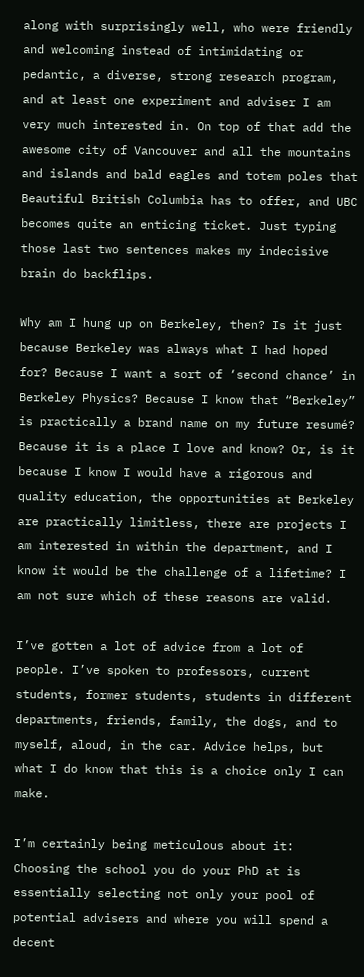along with surprisingly well, who were friendly and welcoming instead of intimidating or pedantic, a diverse, strong research program, and at least one experiment and adviser I am very much interested in. On top of that add the awesome city of Vancouver and all the mountains and islands and bald eagles and totem poles that Beautiful British Columbia has to offer, and UBC becomes quite an enticing ticket. Just typing those last two sentences makes my indecisive brain do backflips.

Why am I hung up on Berkeley, then? Is it just because Berkeley was always what I had hoped for? Because I want a sort of ‘second chance’ in Berkeley Physics? Because I know that “Berkeley” is practically a brand name on my future resumé? Because it is a place I love and know? Or, is it because I know I would have a rigorous and quality education, the opportunities at Berkeley are practically limitless, there are projects I am interested in within the department, and I know it would be the challenge of a lifetime? I am not sure which of these reasons are valid.

I’ve gotten a lot of advice from a lot of people. I’ve spoken to professors, current students, former students, students in different departments, friends, family, the dogs, and to myself, aloud, in the car. Advice helps, but what I do know that this is a choice only I can make.

I’m certainly being meticulous about it: Choosing the school you do your PhD at is essentially selecting not only your pool of potential advisers and where you will spend a decent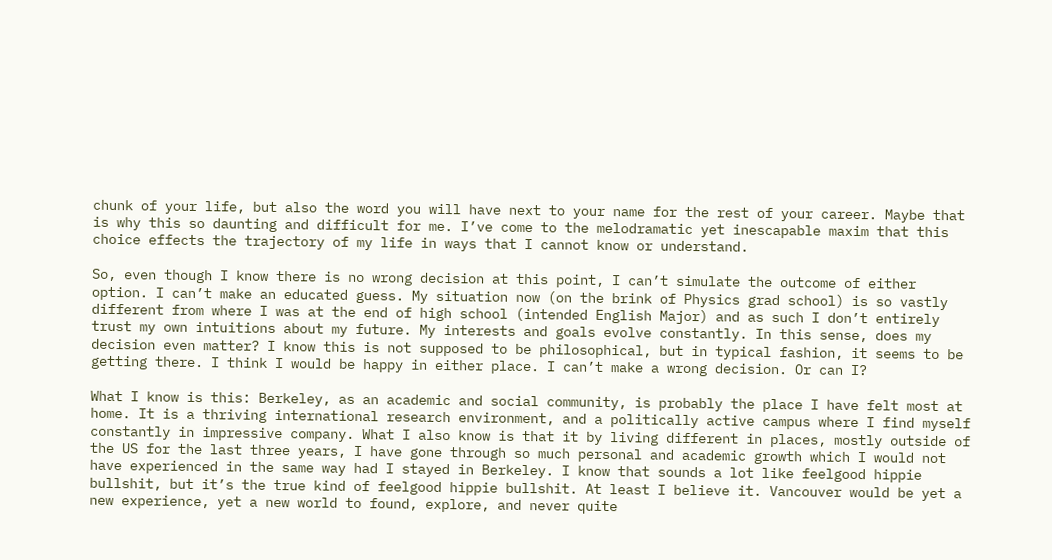chunk of your life, but also the word you will have next to your name for the rest of your career. Maybe that is why this so daunting and difficult for me. I’ve come to the melodramatic yet inescapable maxim that this choice effects the trajectory of my life in ways that I cannot know or understand.

So, even though I know there is no wrong decision at this point, I can’t simulate the outcome of either option. I can’t make an educated guess. My situation now (on the brink of Physics grad school) is so vastly different from where I was at the end of high school (intended English Major) and as such I don’t entirely trust my own intuitions about my future. My interests and goals evolve constantly. In this sense, does my decision even matter? I know this is not supposed to be philosophical, but in typical fashion, it seems to be getting there. I think I would be happy in either place. I can’t make a wrong decision. Or can I?

What I know is this: Berkeley, as an academic and social community, is probably the place I have felt most at home. It is a thriving international research environment, and a politically active campus where I find myself constantly in impressive company. What I also know is that it by living different in places, mostly outside of the US for the last three years, I have gone through so much personal and academic growth which I would not have experienced in the same way had I stayed in Berkeley. I know that sounds a lot like feelgood hippie bullshit, but it’s the true kind of feelgood hippie bullshit. At least I believe it. Vancouver would be yet a new experience, yet a new world to found, explore, and never quite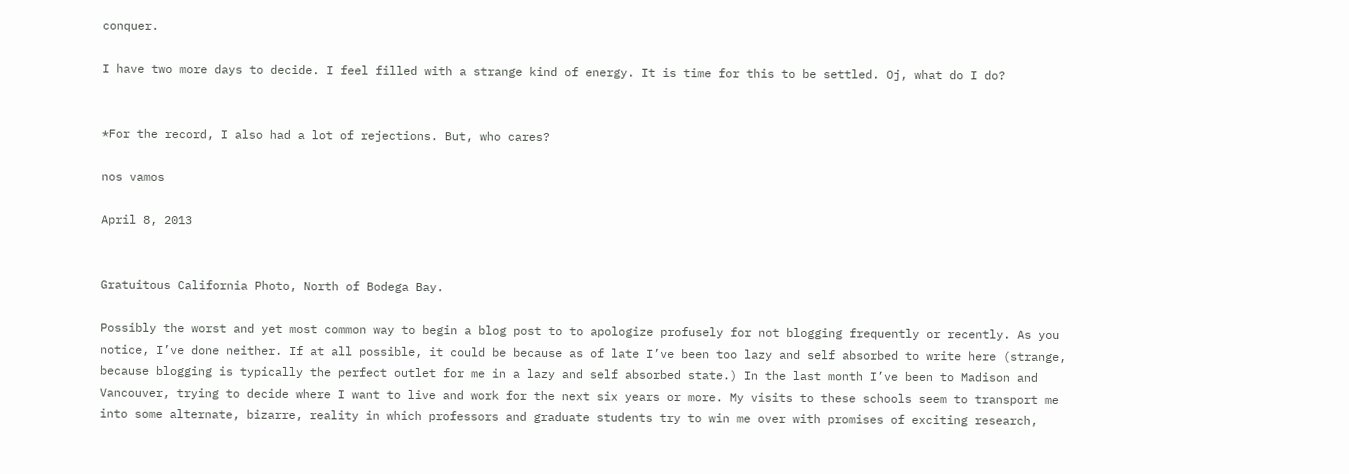conquer.

I have two more days to decide. I feel filled with a strange kind of energy. It is time for this to be settled. Oj, what do I do?


*For the record, I also had a lot of rejections. But, who cares?

nos vamos

April 8, 2013


Gratuitous California Photo, North of Bodega Bay.

Possibly the worst and yet most common way to begin a blog post to to apologize profusely for not blogging frequently or recently. As you notice, I’ve done neither. If at all possible, it could be because as of late I’ve been too lazy and self absorbed to write here (strange, because blogging is typically the perfect outlet for me in a lazy and self absorbed state.) In the last month I’ve been to Madison and Vancouver, trying to decide where I want to live and work for the next six years or more. My visits to these schools seem to transport me into some alternate, bizarre, reality in which professors and graduate students try to win me over with promises of exciting research,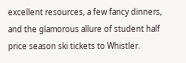excellent resources, a few fancy dinners, and the glamorous allure of student half price season ski tickets to Whistler.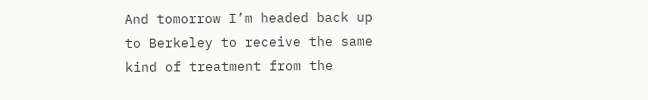And tomorrow I’m headed back up to Berkeley to receive the same kind of treatment from the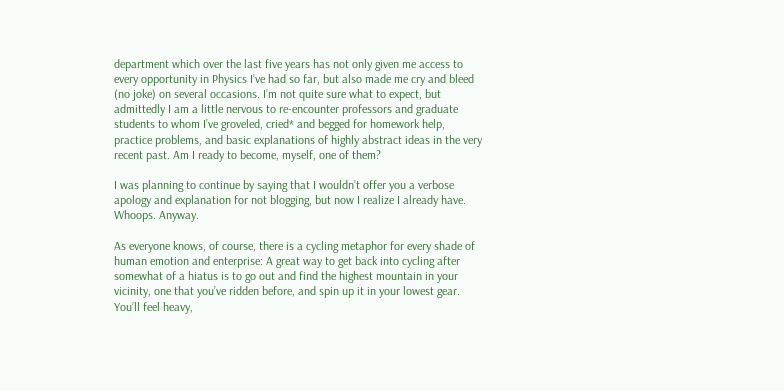department which over the last five years has not only given me access to every opportunity in Physics I’ve had so far, but also made me cry and bleed (no joke) on several occasions. I’m not quite sure what to expect, but admittedly I am a little nervous to re-encounter professors and graduate students to whom I’ve groveled, cried* and begged for homework help, practice problems, and basic explanations of highly abstract ideas in the very recent past. Am I ready to become, myself, one of them?

I was planning to continue by saying that I wouldn’t offer you a verbose apology and explanation for not blogging, but now I realize I already have. Whoops. Anyway.

As everyone knows, of course, there is a cycling metaphor for every shade of human emotion and enterprise: A great way to get back into cycling after somewhat of a hiatus is to go out and find the highest mountain in your vicinity, one that you’ve ridden before, and spin up it in your lowest gear. You’ll feel heavy,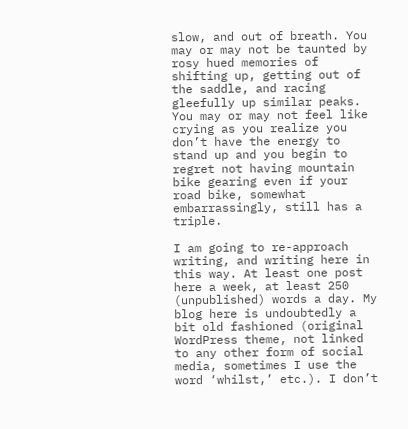slow, and out of breath. You may or may not be taunted by rosy hued memories of shifting up, getting out of the saddle, and racing gleefully up similar peaks. You may or may not feel like crying as you realize you don’t have the energy to stand up and you begin to regret not having mountain bike gearing even if your road bike, somewhat embarrassingly, still has a triple.

I am going to re-approach writing, and writing here in this way. At least one post here a week, at least 250 (unpublished) words a day. My blog here is undoubtedly a bit old fashioned (original WordPress theme, not linked to any other form of social media, sometimes I use the word ‘whilst,’ etc.). I don’t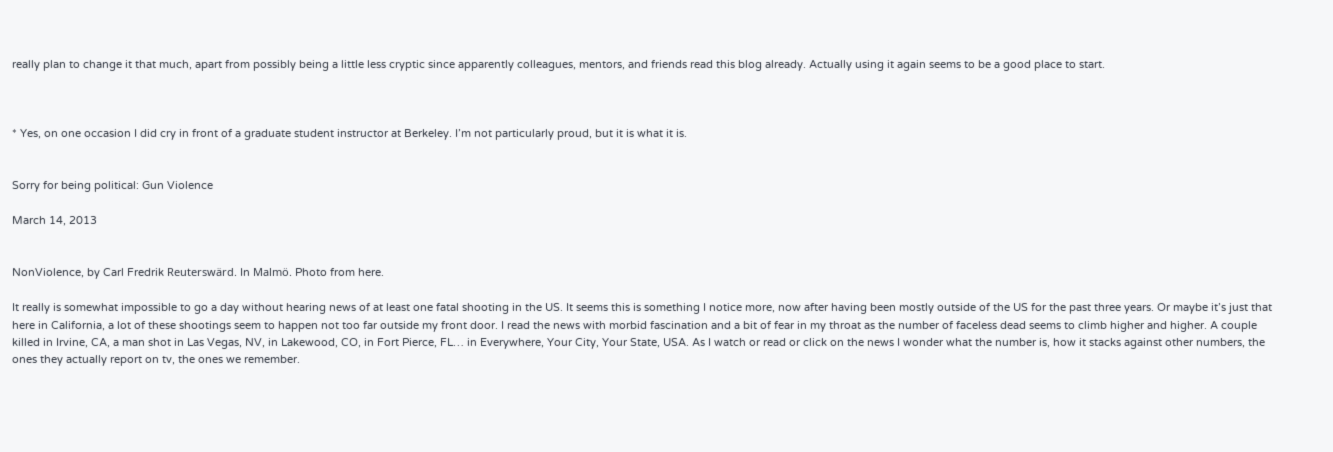really plan to change it that much, apart from possibly being a little less cryptic since apparently colleagues, mentors, and friends read this blog already. Actually using it again seems to be a good place to start.



* Yes, on one occasion I did cry in front of a graduate student instructor at Berkeley. I’m not particularly proud, but it is what it is.


Sorry for being political: Gun Violence

March 14, 2013


NonViolence, by Carl Fredrik Reuterswärd. In Malmö. Photo from here.

It really is somewhat impossible to go a day without hearing news of at least one fatal shooting in the US. It seems this is something I notice more, now after having been mostly outside of the US for the past three years. Or maybe it’s just that here in California, a lot of these shootings seem to happen not too far outside my front door. I read the news with morbid fascination and a bit of fear in my throat as the number of faceless dead seems to climb higher and higher. A couple killed in Irvine, CA, a man shot in Las Vegas, NV, in Lakewood, CO, in Fort Pierce, FL… in Everywhere, Your City, Your State, USA. As I watch or read or click on the news I wonder what the number is, how it stacks against other numbers, the ones they actually report on tv, the ones we remember.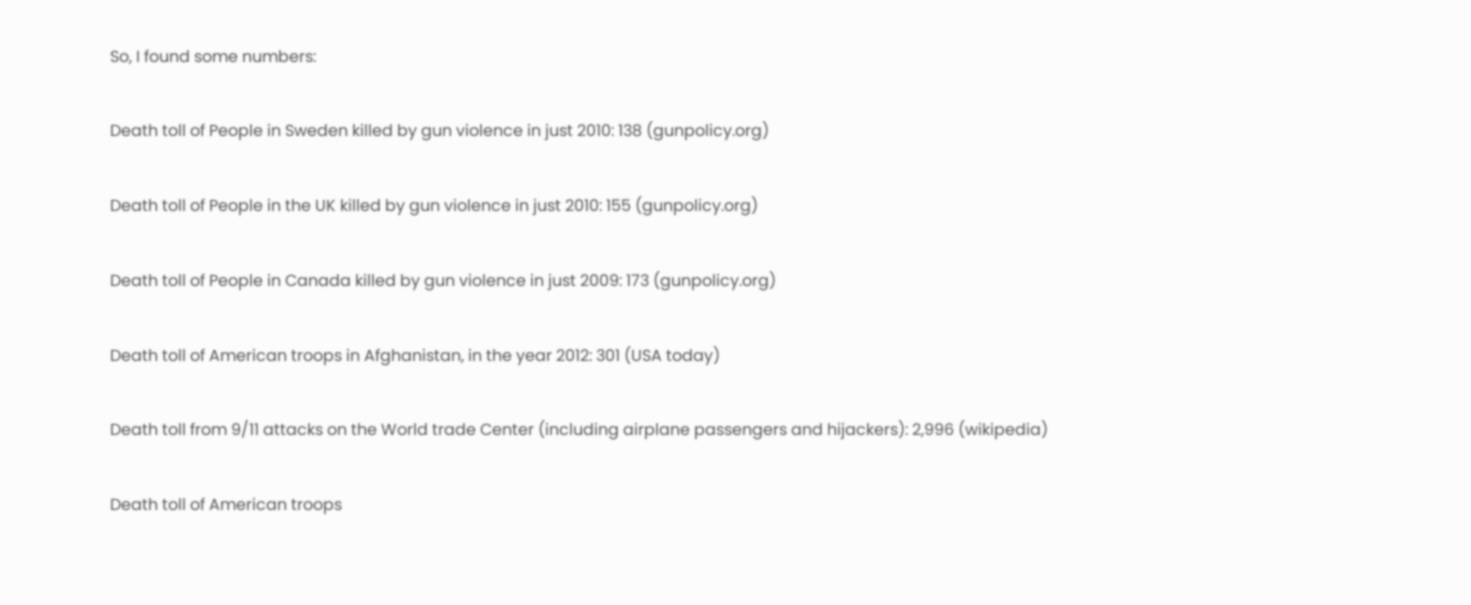So, I found some numbers:

Death toll of People in Sweden killed by gun violence in just 2010: 138 (gunpolicy.org)

Death toll of People in the UK killed by gun violence in just 2010: 155 (gunpolicy.org)

Death toll of People in Canada killed by gun violence in just 2009: 173 (gunpolicy.org)

Death toll of American troops in Afghanistan, in the year 2012: 301 (USA today)

Death toll from 9/11 attacks on the World trade Center (including airplane passengers and hijackers): 2,996 (wikipedia)

Death toll of American troops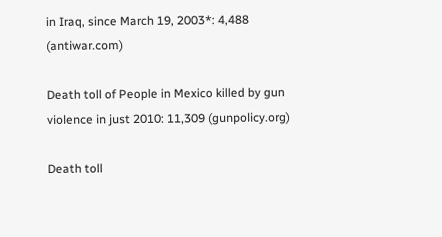in Iraq, since March 19, 2003*: 4,488 (antiwar.com)

Death toll of People in Mexico killed by gun violence in just 2010: 11,309 (gunpolicy.org)

Death toll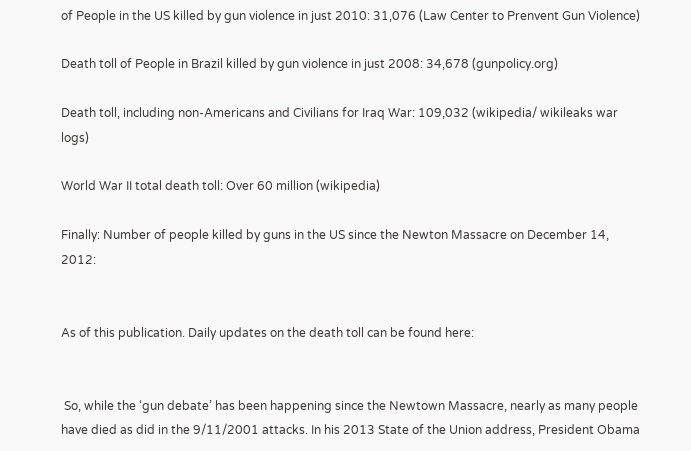of People in the US killed by gun violence in just 2010: 31,076 (Law Center to Prenvent Gun Violence)

Death toll of People in Brazil killed by gun violence in just 2008: 34,678 (gunpolicy.org)

Death toll, including non-Americans and Civilians for Iraq War: 109,032 (wikipedia/ wikileaks war logs)

World War II total death toll: Over 60 million (wikipedia)

Finally: Number of people killed by guns in the US since the Newton Massacre on December 14, 2012:


As of this publication. Daily updates on the death toll can be found here:


 So, while the ‘gun debate’ has been happening since the Newtown Massacre, nearly as many people have died as did in the 9/11/2001 attacks. In his 2013 State of the Union address, President Obama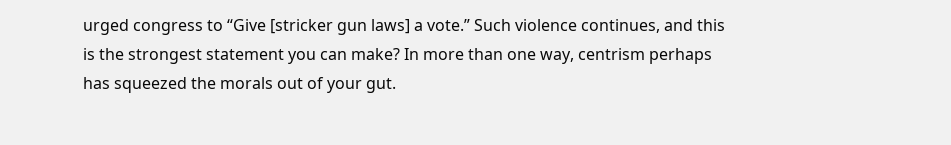urged congress to “Give [stricker gun laws] a vote.” Such violence continues, and this is the strongest statement you can make? In more than one way, centrism perhaps has squeezed the morals out of your gut.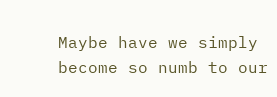Maybe have we simply become so numb to our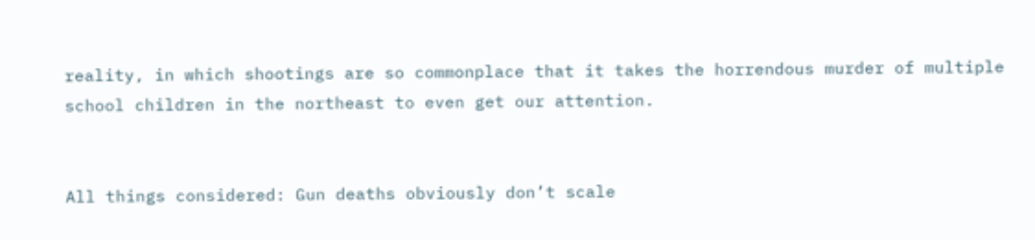reality, in which shootings are so commonplace that it takes the horrendous murder of multiple school children in the northeast to even get our attention.


All things considered: Gun deaths obviously don’t scale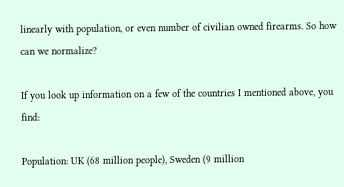linearly with population, or even number of civilian owned firearms. So how can we normalize?

If you look up information on a few of the countries I mentioned above, you find:

Population: UK (68 million people), Sweden (9 million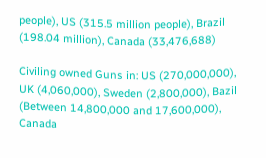people), US (315.5 million people), Brazil (198.04 million), Canada (33,476,688)

Civiling owned Guns in: US (270,000,000), UK (4,060,000), Sweden (2,800,000), Bazil (Between 14,800,000 and 17,600,000), Canada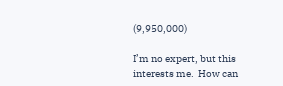(9,950,000)

I’m no expert, but this interests me.  How can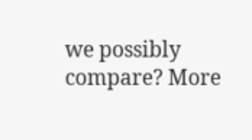we possibly compare? More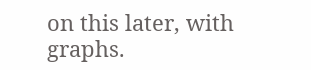on this later, with graphs.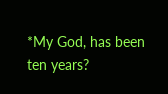*My God, has been ten years?